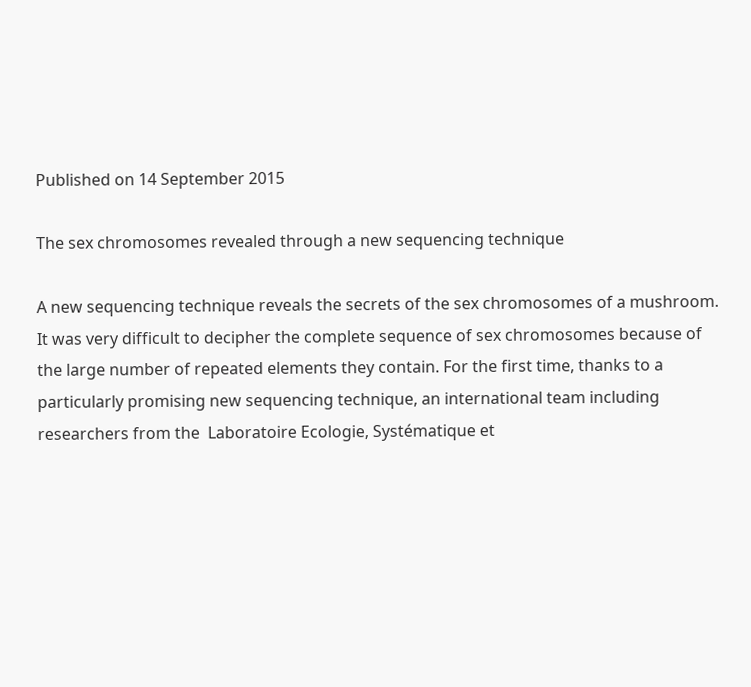Published on 14 September 2015

The sex chromosomes revealed through a new sequencing technique

A new sequencing technique reveals the secrets of the sex chromosomes of a mushroom. It was very difficult to decipher the complete sequence of sex chromosomes because of the large number of repeated elements they contain. For the first time, thanks to a particularly promising new sequencing technique, an international team including researchers from the  Laboratoire Ecologie, Systématique et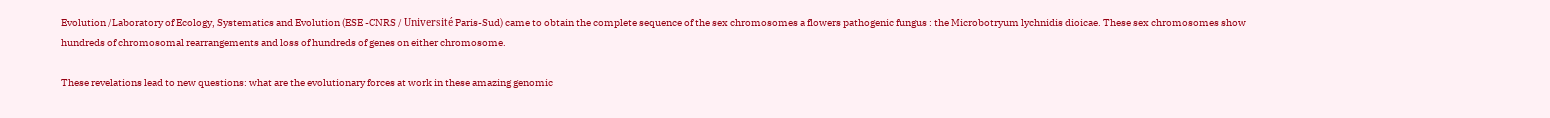Evolution /Laboratory of Ecology, Systematics and Evolution (ESE -CNRS / Université Paris-Sud) came to obtain the complete sequence of the sex chromosomes a flowers pathogenic fungus : the Microbotryum lychnidis dioicae. These sex chromosomes show hundreds of chromosomal rearrangements and loss of hundreds of genes on either chromosome.

These revelations lead to new questions: what are the evolutionary forces at work in these amazing genomic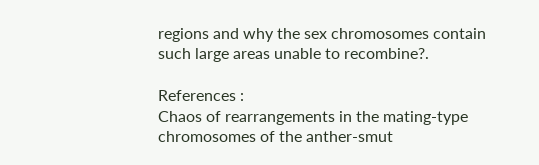regions and why the sex chromosomes contain such large areas unable to recombine?.

References :
Chaos of rearrangements in the mating-type chromosomes of the anther-smut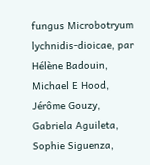fungus Microbotryum lychnidis-dioicae, par Hélène Badouin, Michael E Hood, Jérôme Gouzy, Gabriela Aguileta, Sophie Siguenza,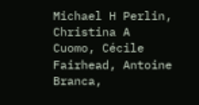Michael H Perlin, Christina A Cuomo, Cécile Fairhead, Antoine Branca,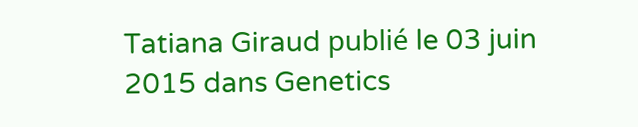Tatiana Giraud publié le 03 juin 2015 dans Genetics